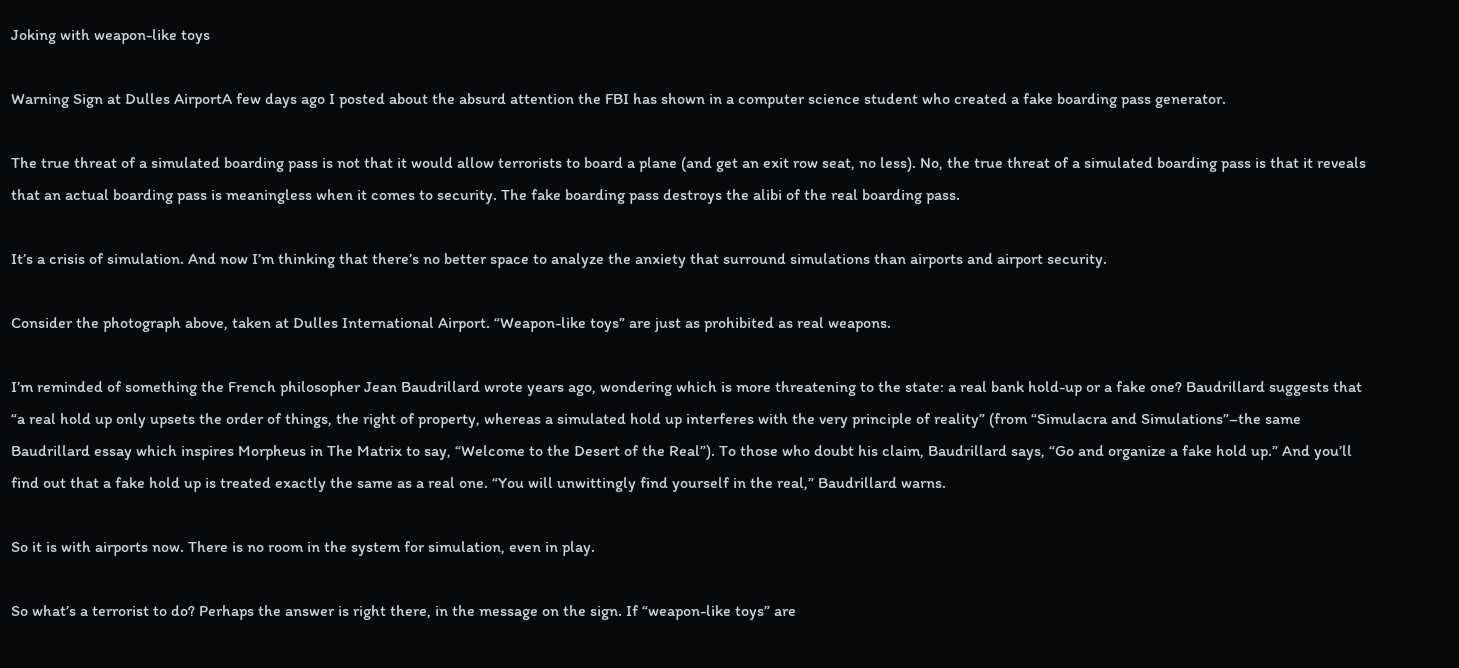Joking with weapon-like toys

Warning Sign at Dulles AirportA few days ago I posted about the absurd attention the FBI has shown in a computer science student who created a fake boarding pass generator.

The true threat of a simulated boarding pass is not that it would allow terrorists to board a plane (and get an exit row seat, no less). No, the true threat of a simulated boarding pass is that it reveals that an actual boarding pass is meaningless when it comes to security. The fake boarding pass destroys the alibi of the real boarding pass.

It’s a crisis of simulation. And now I’m thinking that there’s no better space to analyze the anxiety that surround simulations than airports and airport security.

Consider the photograph above, taken at Dulles International Airport. “Weapon-like toys” are just as prohibited as real weapons.

I’m reminded of something the French philosopher Jean Baudrillard wrote years ago, wondering which is more threatening to the state: a real bank hold-up or a fake one? Baudrillard suggests that “a real hold up only upsets the order of things, the right of property, whereas a simulated hold up interferes with the very principle of reality” (from “Simulacra and Simulations”–the same Baudrillard essay which inspires Morpheus in The Matrix to say, “Welcome to the Desert of the Real”). To those who doubt his claim, Baudrillard says, “Go and organize a fake hold up.” And you’ll find out that a fake hold up is treated exactly the same as a real one. “You will unwittingly find yourself in the real,” Baudrillard warns.

So it is with airports now. There is no room in the system for simulation, even in play.

So what’s a terrorist to do? Perhaps the answer is right there, in the message on the sign. If “weapon-like toys” are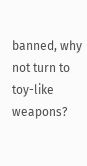banned, why not turn to toy-like weapons?